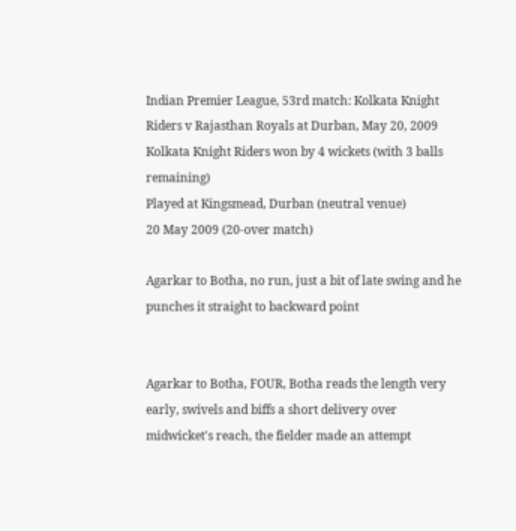Indian Premier League, 53rd match: Kolkata Knight Riders v Rajasthan Royals at Durban, May 20, 2009
Kolkata Knight Riders won by 4 wickets (with 3 balls remaining)
Played at Kingsmead, Durban (neutral venue)
20 May 2009 (20-over match)

Agarkar to Botha, no run, just a bit of late swing and he punches it straight to backward point


Agarkar to Botha, FOUR, Botha reads the length very early, swivels and biffs a short delivery over midwicket's reach, the fielder made an attempt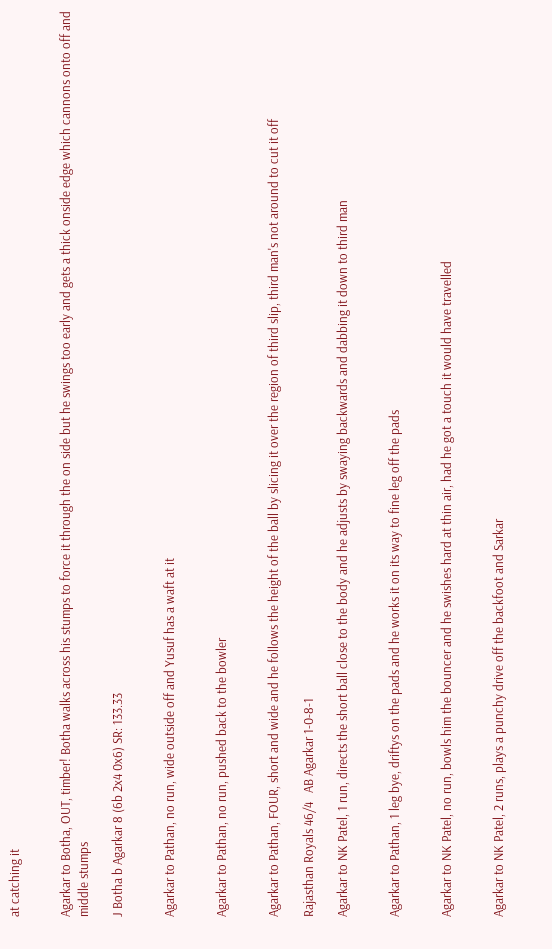at catching it


Agarkar to Botha, OUT, timber! Botha walks across his stumps to force it through the on side but he swings too early and gets a thick onside edge which cannons onto off and middle stumps

J Botha b Agarkar 8 (6b 2x4 0x6) SR: 133.33


Agarkar to Pathan, no run, wide outside off and Yusuf has a waft at it


Agarkar to Pathan, no run, pushed back to the bowler


Agarkar to Pathan, FOUR, short and wide and he follows the height of the ball by slicing it over the region of third slip, third man's not around to cut it off

Rajasthan Royals 46/4   AB Agarkar 1-0-8-1

Agarkar to NK Patel, 1 run, directs the short ball close to the body and he adjusts by swaying backwards and dabbing it down to third man


Agarkar to Pathan, 1 leg bye, driftys on the pads and he works it on its way to fine leg off the pads


Agarkar to NK Patel, no run, bowls him the bouncer and he swishes hard at thin air, had he got a touch it would have travelled


Agarkar to NK Patel, 2 runs, plays a punchy drive off the backfoot and Sarkar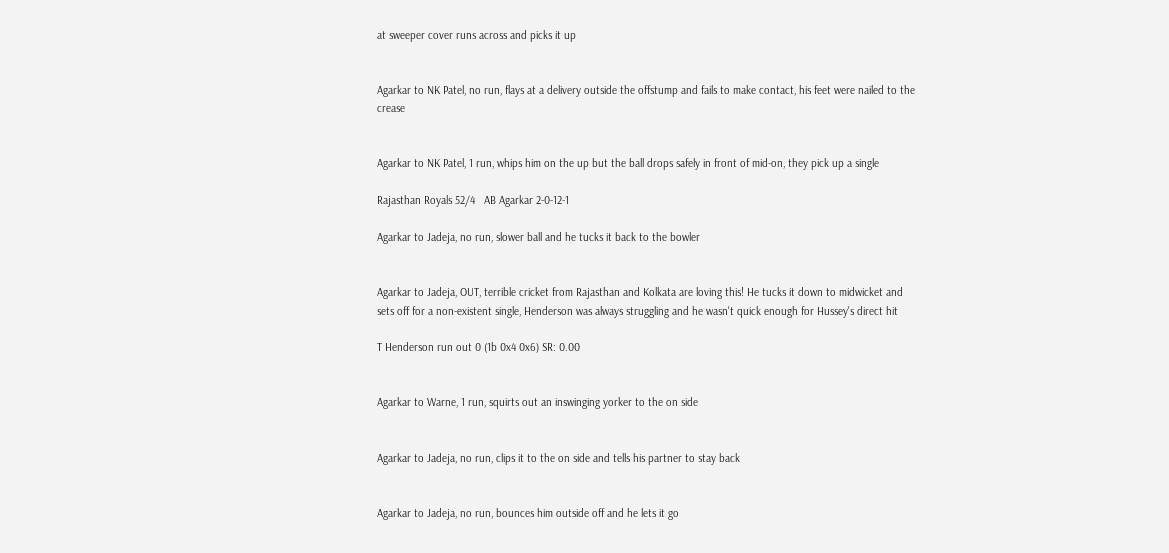at sweeper cover runs across and picks it up


Agarkar to NK Patel, no run, flays at a delivery outside the offstump and fails to make contact, his feet were nailed to the crease


Agarkar to NK Patel, 1 run, whips him on the up but the ball drops safely in front of mid-on, they pick up a single

Rajasthan Royals 52/4   AB Agarkar 2-0-12-1

Agarkar to Jadeja, no run, slower ball and he tucks it back to the bowler


Agarkar to Jadeja, OUT, terrible cricket from Rajasthan and Kolkata are loving this! He tucks it down to midwicket and sets off for a non-existent single, Henderson was always struggling and he wasn't quick enough for Hussey's direct hit

T Henderson run out 0 (1b 0x4 0x6) SR: 0.00


Agarkar to Warne, 1 run, squirts out an inswinging yorker to the on side


Agarkar to Jadeja, no run, clips it to the on side and tells his partner to stay back


Agarkar to Jadeja, no run, bounces him outside off and he lets it go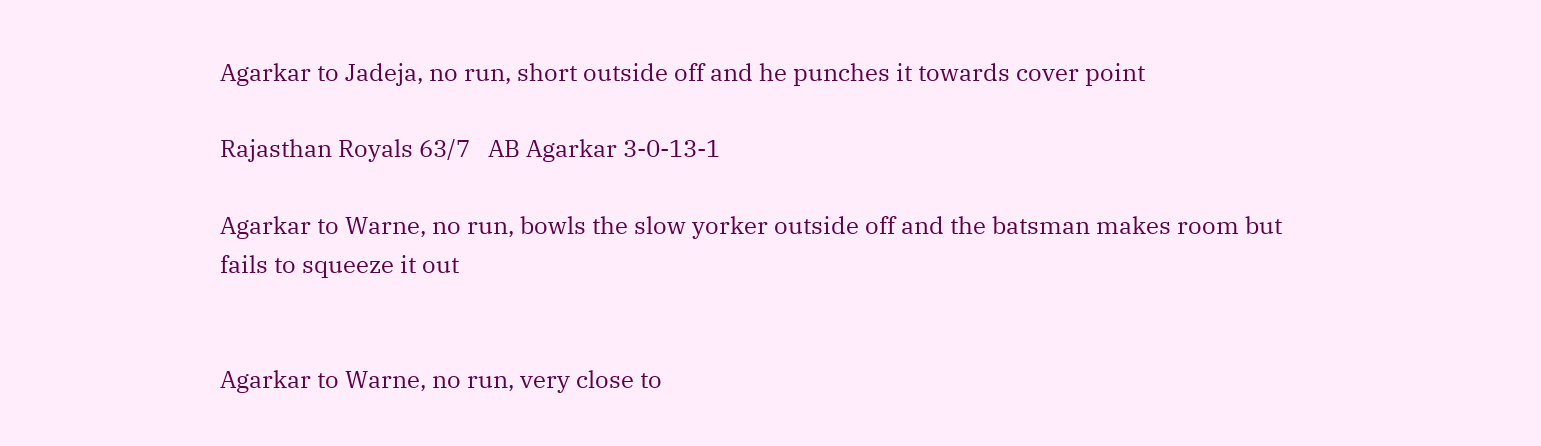Agarkar to Jadeja, no run, short outside off and he punches it towards cover point

Rajasthan Royals 63/7   AB Agarkar 3-0-13-1

Agarkar to Warne, no run, bowls the slow yorker outside off and the batsman makes room but fails to squeeze it out


Agarkar to Warne, no run, very close to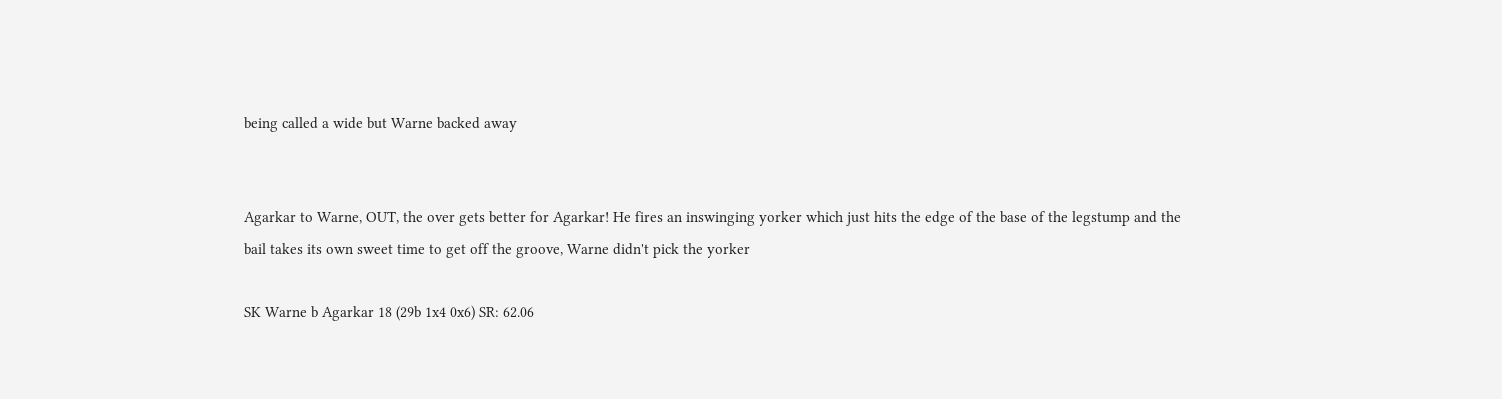being called a wide but Warne backed away


Agarkar to Warne, OUT, the over gets better for Agarkar! He fires an inswinging yorker which just hits the edge of the base of the legstump and the bail takes its own sweet time to get off the groove, Warne didn't pick the yorker

SK Warne b Agarkar 18 (29b 1x4 0x6) SR: 62.06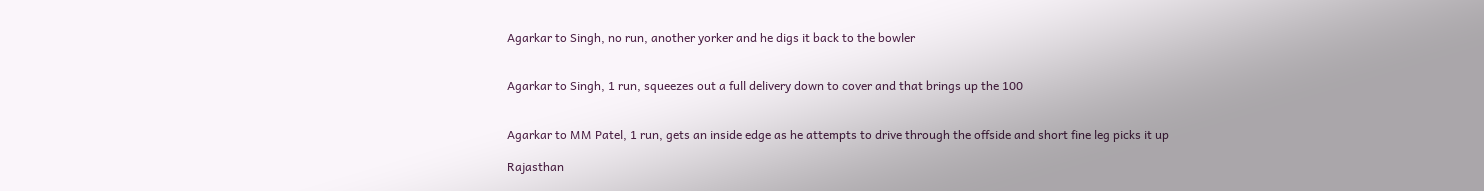Agarkar to Singh, no run, another yorker and he digs it back to the bowler


Agarkar to Singh, 1 run, squeezes out a full delivery down to cover and that brings up the 100


Agarkar to MM Patel, 1 run, gets an inside edge as he attempts to drive through the offside and short fine leg picks it up

Rajasthan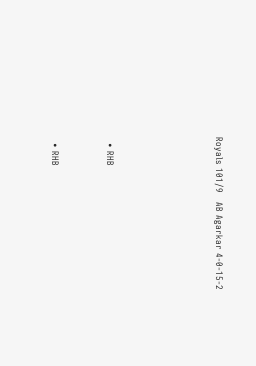Royals 101/9   AB Agarkar 4-0-15-2





  • RHB


  • RHB